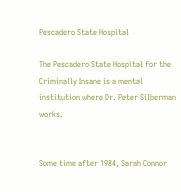Pescadero State Hospital

The Pescadero State Hospital for the Criminally Insane is a mental institution where Dr. Peter Silberman works.


Some time after 1984, Sarah Connor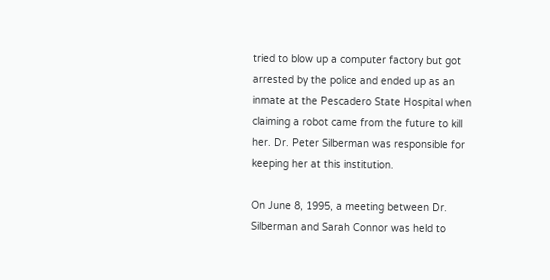tried to blow up a computer factory but got arrested by the police and ended up as an inmate at the Pescadero State Hospital when claiming a robot came from the future to kill her. Dr. Peter Silberman was responsible for keeping her at this institution.

On June 8, 1995, a meeting between Dr. Silberman and Sarah Connor was held to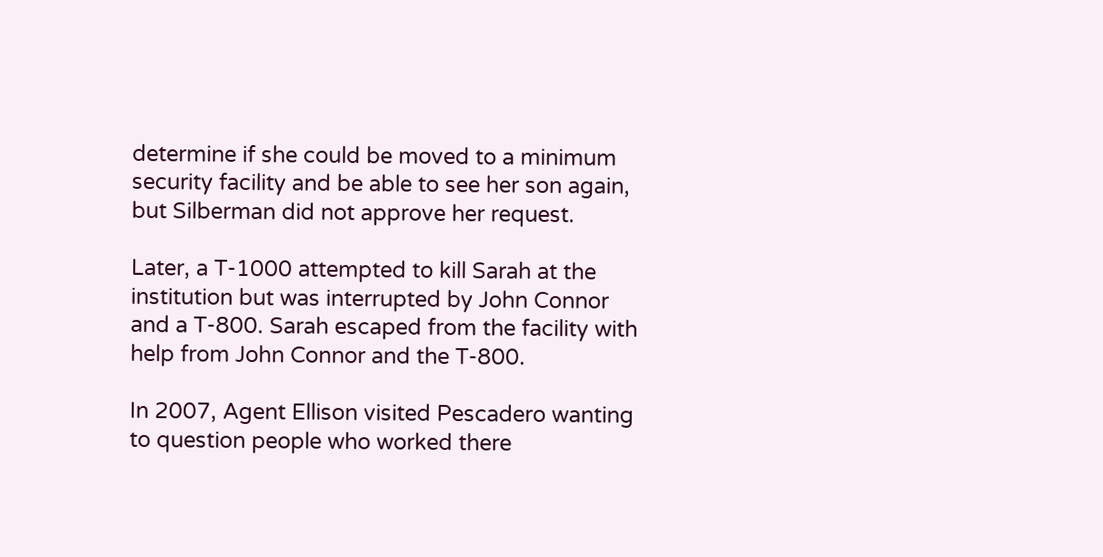determine if she could be moved to a minimum security facility and be able to see her son again, but Silberman did not approve her request.

Later, a T-1000 attempted to kill Sarah at the institution but was interrupted by John Connor and a T-800. Sarah escaped from the facility with help from John Connor and the T-800.

In 2007, Agent Ellison visited Pescadero wanting to question people who worked there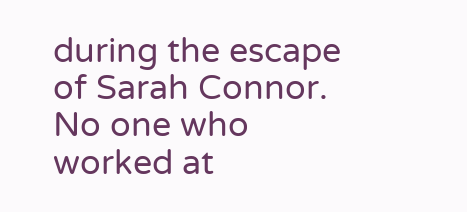during the escape of Sarah Connor. No one who worked at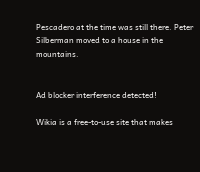Pescadero at the time was still there. Peter Silberman moved to a house in the mountains.


Ad blocker interference detected!

Wikia is a free-to-use site that makes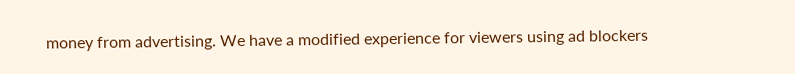money from advertising. We have a modified experience for viewers using ad blockers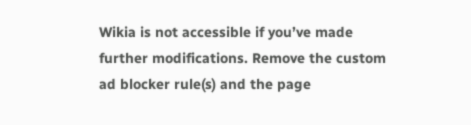Wikia is not accessible if you’ve made further modifications. Remove the custom ad blocker rule(s) and the page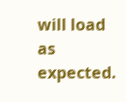will load as expected.